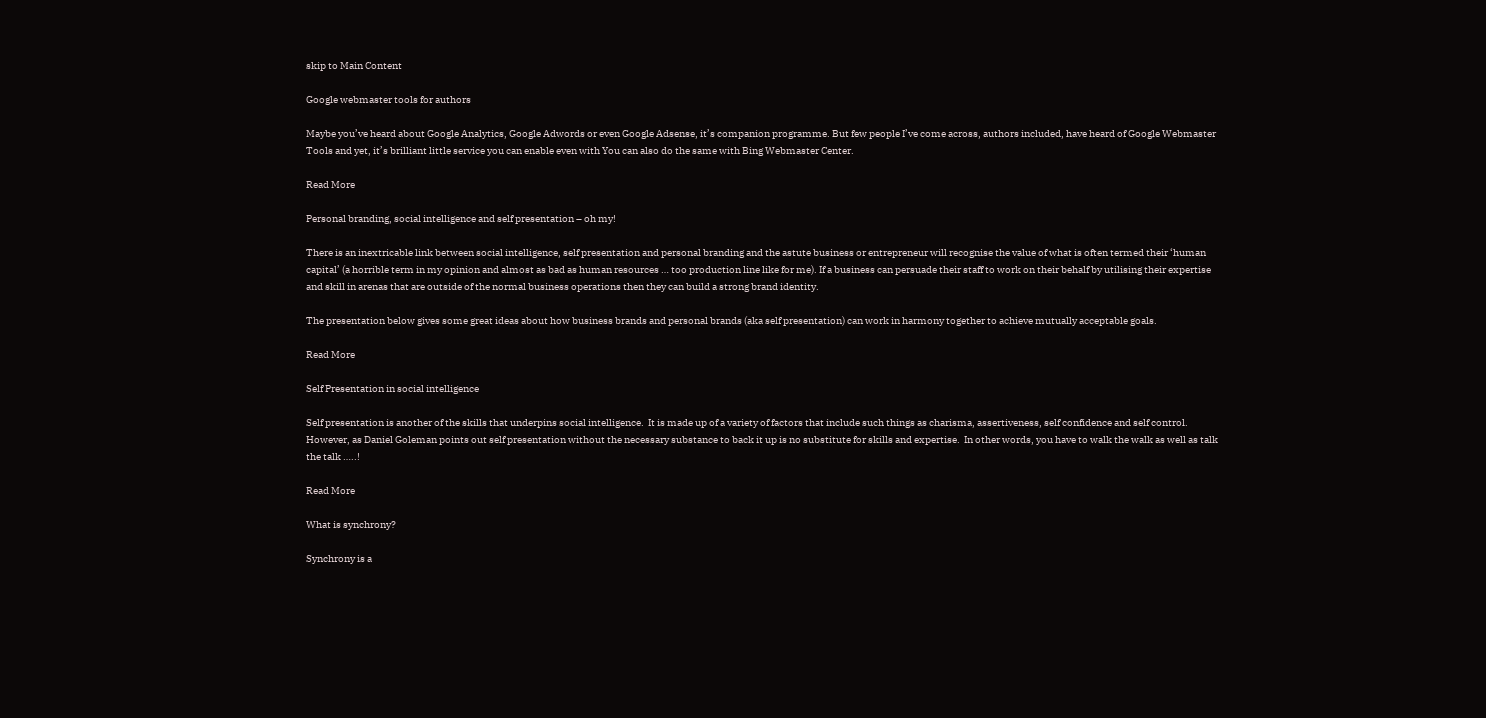skip to Main Content

Google webmaster tools for authors

Maybe you’ve heard about Google Analytics, Google Adwords or even Google Adsense, it’s companion programme. But few people I’ve come across, authors included, have heard of Google Webmaster Tools and yet, it’s brilliant little service you can enable even with You can also do the same with Bing Webmaster Center.

Read More

Personal branding, social intelligence and self presentation – oh my!

There is an inextricable link between social intelligence, self presentation and personal branding and the astute business or entrepreneur will recognise the value of what is often termed their ‘human capital’ (a horrible term in my opinion and almost as bad as human resources … too production line like for me). If a business can persuade their staff to work on their behalf by utilising their expertise and skill in arenas that are outside of the normal business operations then they can build a strong brand identity.

The presentation below gives some great ideas about how business brands and personal brands (aka self presentation) can work in harmony together to achieve mutually acceptable goals.

Read More

Self Presentation in social intelligence

Self presentation is another of the skills that underpins social intelligence.  It is made up of a variety of factors that include such things as charisma, assertiveness, self confidence and self control.  However, as Daniel Goleman points out self presentation without the necessary substance to back it up is no substitute for skills and expertise.  In other words, you have to walk the walk as well as talk the talk …..!

Read More

What is synchrony?

Synchrony is a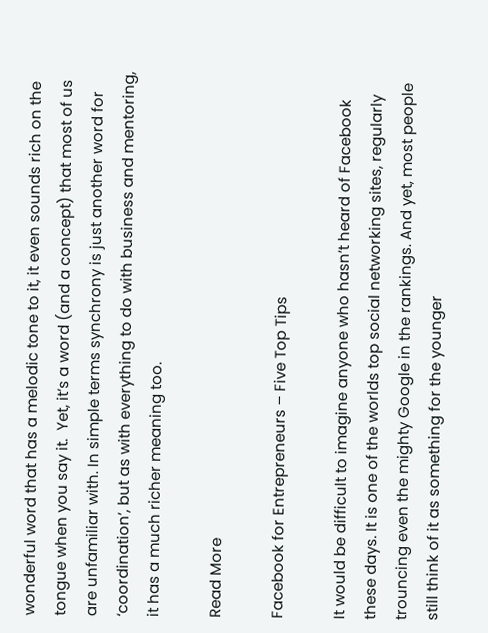wonderful word that has a melodic tone to it, it even sounds rich on the tongue when you say it.  Yet, it’s a word (and a concept) that most of us are unfamiliar with. In simple terms synchrony is just another word for ‘coordination’, but as with everything to do with business and mentoring, it has a much richer meaning too.

Read More

Facebook for Entrepreneurs – Five Top Tips

It would be difficult to imagine anyone who hasn’t heard of Facebook these days. It is one of the worlds top social networking sites, regularly trouncing even the mighty Google in the rankings. And yet, most people still think of it as something for the younger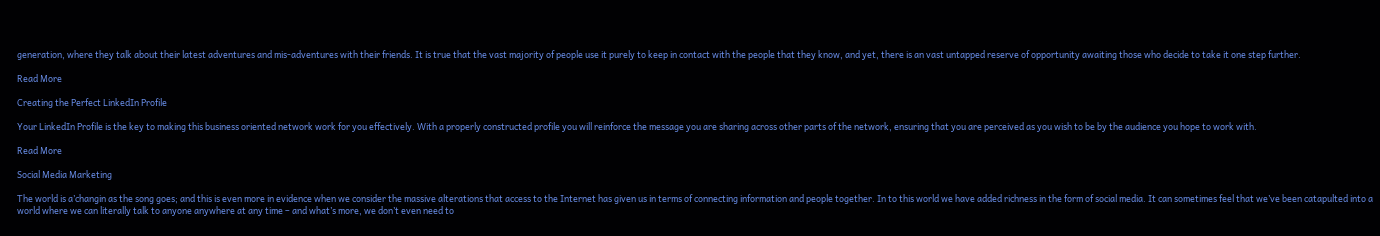generation, where they talk about their latest adventures and mis-adventures with their friends. It is true that the vast majority of people use it purely to keep in contact with the people that they know, and yet, there is an vast untapped reserve of opportunity awaiting those who decide to take it one step further.

Read More

Creating the Perfect LinkedIn Profile

Your LinkedIn Profile is the key to making this business oriented network work for you effectively. With a properly constructed profile you will reinforce the message you are sharing across other parts of the network, ensuring that you are perceived as you wish to be by the audience you hope to work with.

Read More

Social Media Marketing

The world is a’changin as the song goes; and this is even more in evidence when we consider the massive alterations that access to the Internet has given us in terms of connecting information and people together. In to this world we have added richness in the form of social media. It can sometimes feel that we’ve been catapulted into a world where we can literally talk to anyone anywhere at any time – and what’s more, we don’t even need to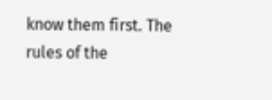know them first. The rules of the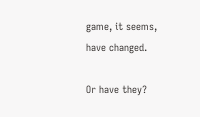game, it seems, have changed.

Or have they?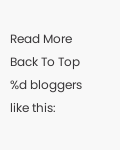Read More
Back To Top
%d bloggers like this: